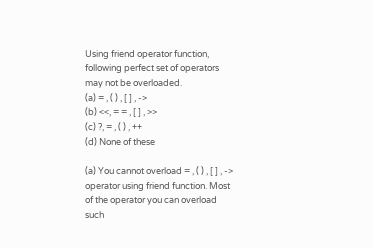Using friend operator function, following perfect set of operators may not be overloaded.
(a) = , ( ) , [ ] , ->
(b) <<, = = , [ ] , >>
(c) ?, = , ( ) , ++
(d) None of these

(a) You cannot overload = , ( ) , [ ] , -> operator using friend function. Most of the operator you can overload such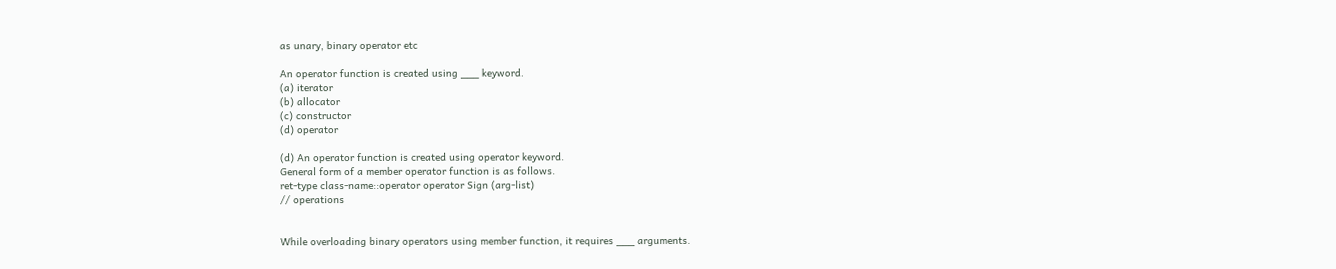as unary, binary operator etc

An operator function is created using ___ keyword.
(a) iterator
(b) allocator
(c) constructor
(d) operator

(d) An operator function is created using operator keyword.
General form of a member operator function is as follows.
ret-type class-name::operator operator Sign (arg-list)
// operations


While overloading binary operators using member function, it requires ___ arguments.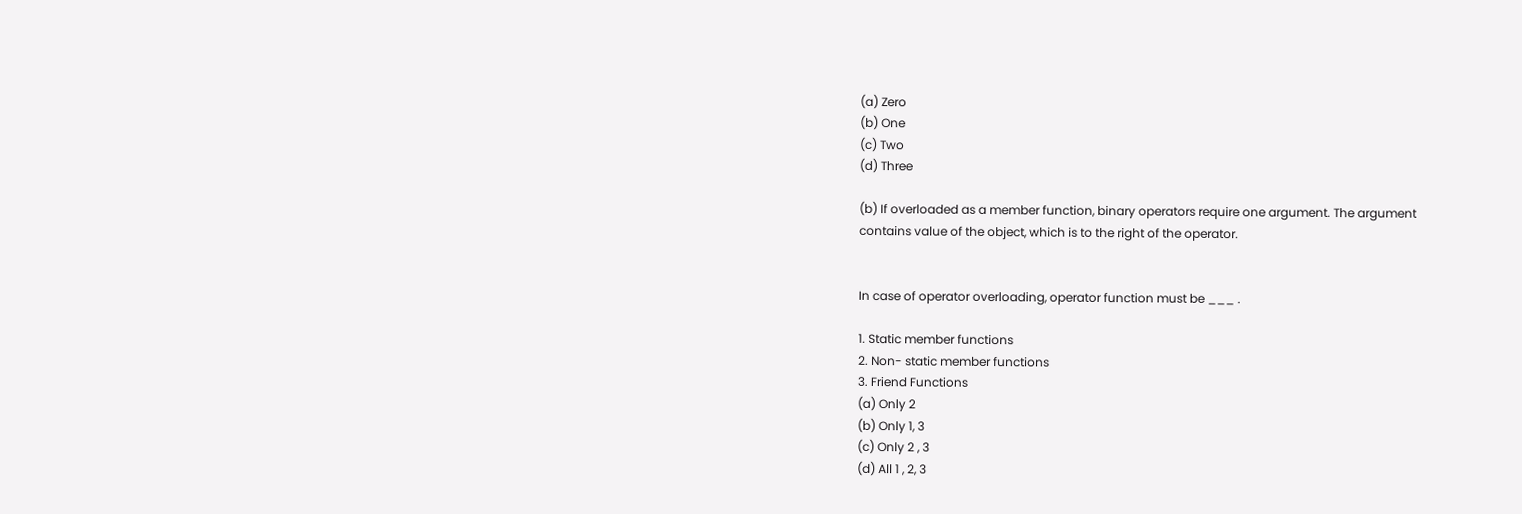(a) Zero
(b) One
(c) Two
(d) Three

(b) If overloaded as a member function, binary operators require one argument. The argument
contains value of the object, which is to the right of the operator.


In case of operator overloading, operator function must be ___ .

1. Static member functions
2. Non- static member functions
3. Friend Functions
(a) Only 2
(b) Only 1, 3
(c) Only 2 , 3
(d) All 1 , 2, 3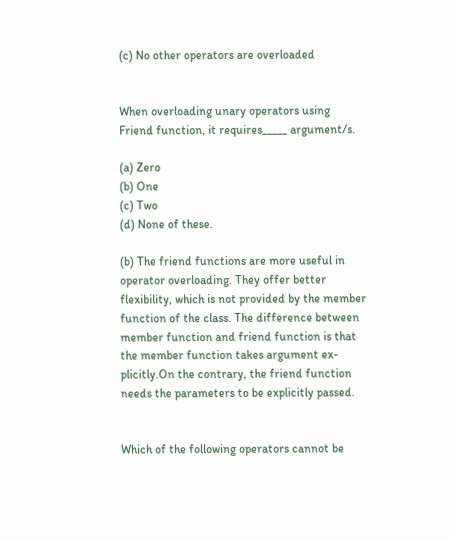(c) No other operators are overloaded


When overloading unary operators using Friend function, it requires_____ argument/s.

(a) Zero
(b) One
(c) Two
(d) None of these.

(b) The friend functions are more useful in operator overloading. They offer better flexibility, which is not provided by the member function of the class. The difference between member function and friend function is that the member function takes argument ex-plicitly.On the contrary, the friend function needs the parameters to be explicitly passed.


Which of the following operators cannot be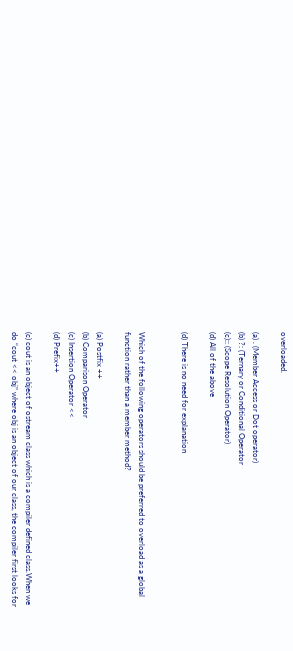overloaded.

(a) . (Member Access or Dot operator)
(b) ?: (Ternary or Conditional Operator
(c):: (Scope Resolution Operator)
(d) All of the above

(d) There is no need for explanation


Which of the following operators should be preferred to overload as a global function rather than a member method?

(a) Postfix ++
(b) Comparison Operator
(c) Insertion Operator <<
(d) Prefix++

(c) cout is an object of ostream class which is a compiler defined class.When we do “cout << obj” where obj is an object of our class, the compiler first looks for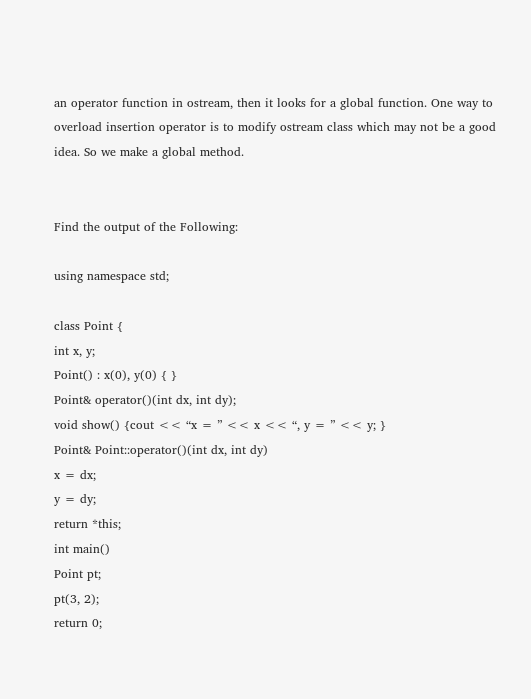an operator function in ostream, then it looks for a global function. One way to overload insertion operator is to modify ostream class which may not be a good idea. So we make a global method.


Find the output of the Following:

using namespace std;

class Point {
int x, y;
Point() : x(0), y(0) { }
Point& operator()(int dx, int dy);
void show() {cout << “x = ” << x << “, y = ” << y; }
Point& Point::operator()(int dx, int dy)
x = dx;
y = dy;
return *this;
int main()
Point pt;
pt(3, 2);
return 0;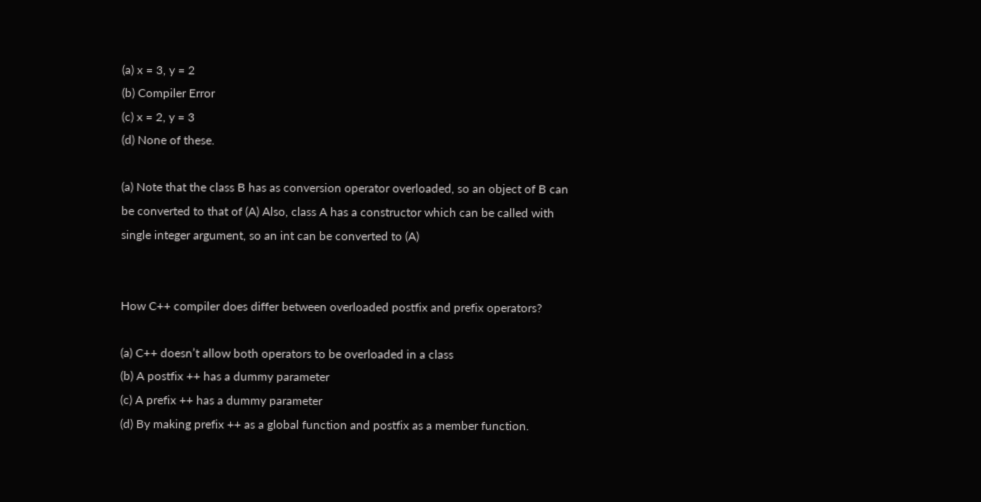(a) x = 3, y = 2
(b) Compiler Error
(c) x = 2, y = 3
(d) None of these.

(a) Note that the class B has as conversion operator overloaded, so an object of B can be converted to that of (A) Also, class A has a constructor which can be called with single integer argument, so an int can be converted to (A)


How C++ compiler does differ between overloaded postfix and prefix operators?

(a) C++ doesn’t allow both operators to be overloaded in a class
(b) A postfix ++ has a dummy parameter
(c) A prefix ++ has a dummy parameter
(d) By making prefix ++ as a global function and postfix as a member function.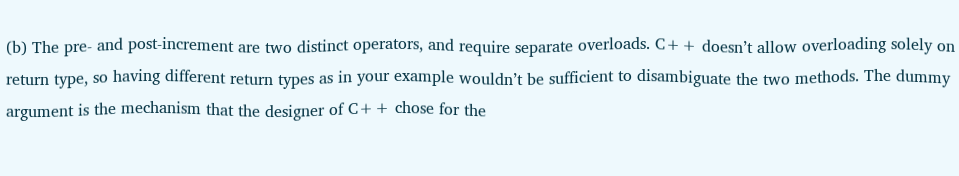(b) The pre- and post-increment are two distinct operators, and require separate overloads. C++ doesn’t allow overloading solely on return type, so having different return types as in your example wouldn’t be sufficient to disambiguate the two methods. The dummy argument is the mechanism that the designer of C++ chose for the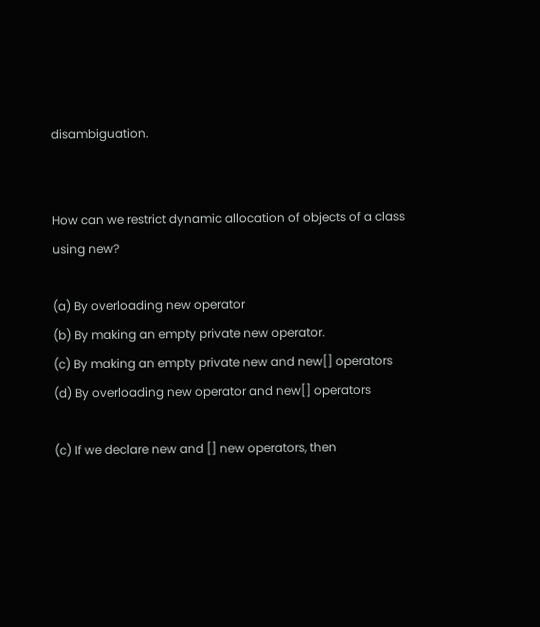disambiguation.


How can we restrict dynamic allocation of objects of a class using new?

(a) By overloading new operator
(b) By making an empty private new operator.
(c) By making an empty private new and new[] operators
(d) By overloading new operator and new[] operators

(c) If we declare new and [] new operators, then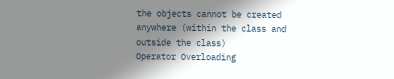the objects cannot be created anywhere (within the class and outside the class)
Operator Overloading